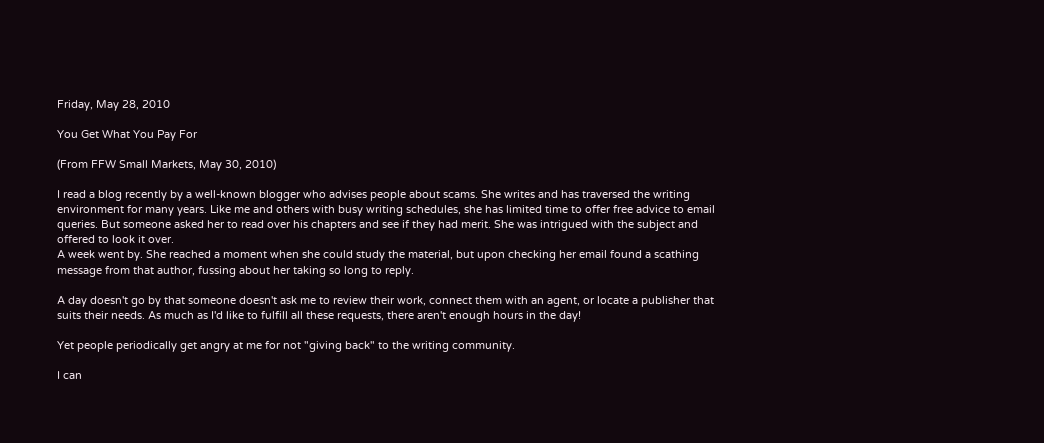Friday, May 28, 2010

You Get What You Pay For

(From FFW Small Markets, May 30, 2010)

I read a blog recently by a well-known blogger who advises people about scams. She writes and has traversed the writing environment for many years. Like me and others with busy writing schedules, she has limited time to offer free advice to email queries. But someone asked her to read over his chapters and see if they had merit. She was intrigued with the subject and offered to look it over.
A week went by. She reached a moment when she could study the material, but upon checking her email found a scathing message from that author, fussing about her taking so long to reply.

A day doesn't go by that someone doesn't ask me to review their work, connect them with an agent, or locate a publisher that suits their needs. As much as I'd like to fulfill all these requests, there aren't enough hours in the day!

Yet people periodically get angry at me for not "giving back" to the writing community.

I can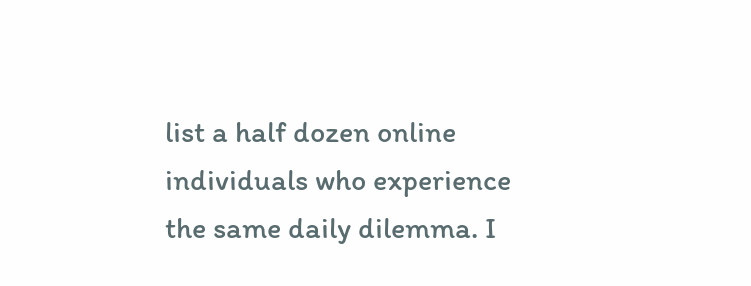list a half dozen online individuals who experience the same daily dilemma. I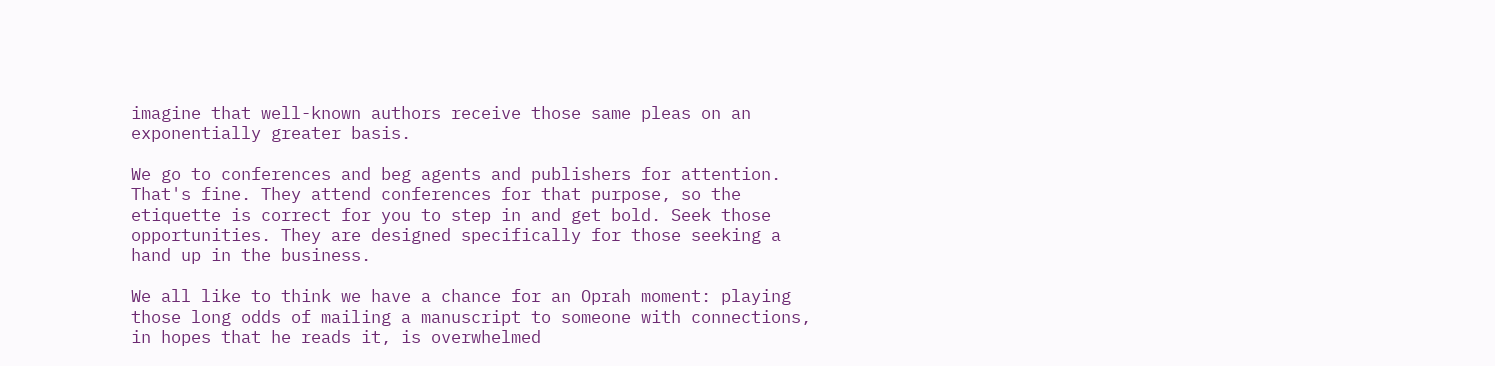imagine that well-known authors receive those same pleas on an exponentially greater basis.

We go to conferences and beg agents and publishers for attention. That's fine. They attend conferences for that purpose, so the etiquette is correct for you to step in and get bold. Seek those opportunities. They are designed specifically for those seeking a hand up in the business.

We all like to think we have a chance for an Oprah moment: playing those long odds of mailing a manuscript to someone with connections, in hopes that he reads it, is overwhelmed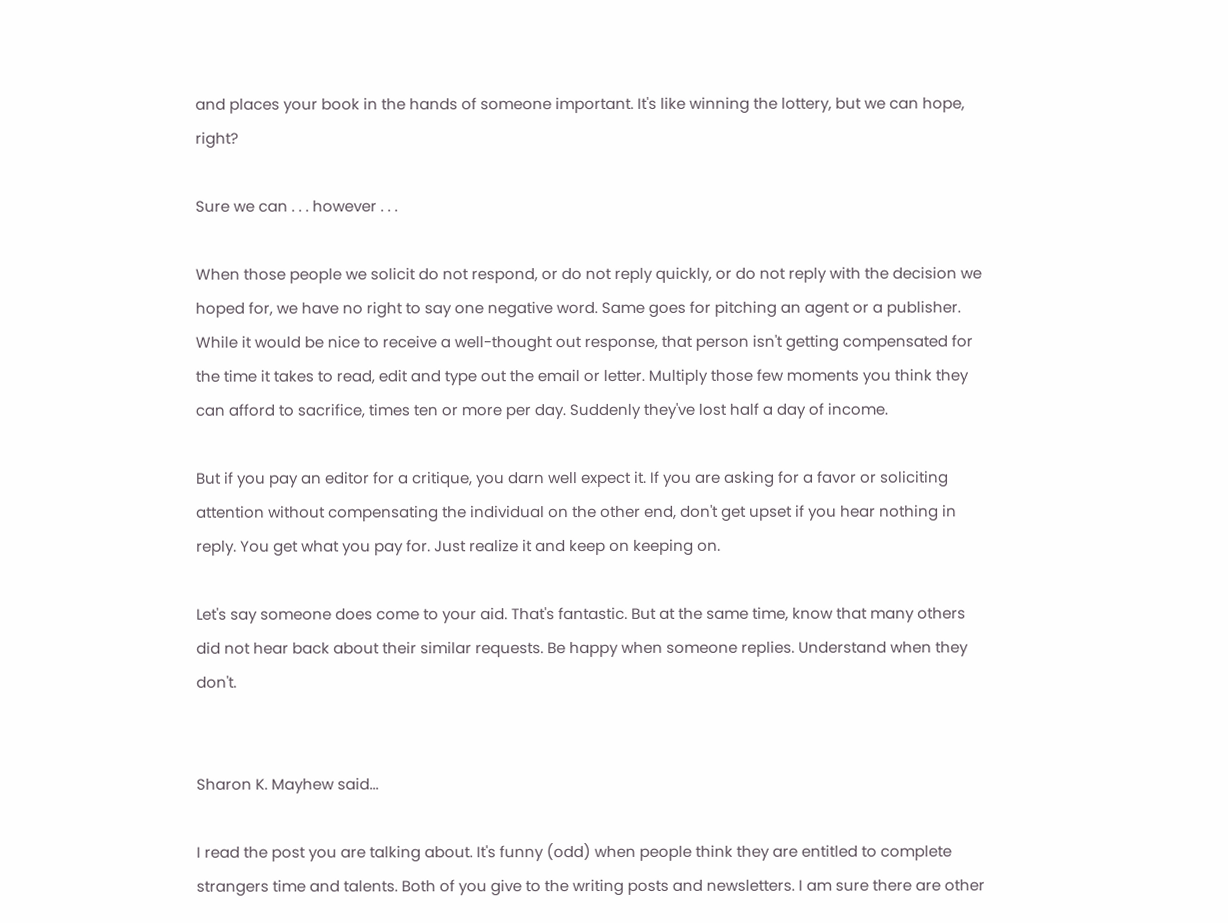and places your book in the hands of someone important. It's like winning the lottery, but we can hope, right?

Sure we can . . . however . . .

When those people we solicit do not respond, or do not reply quickly, or do not reply with the decision we hoped for, we have no right to say one negative word. Same goes for pitching an agent or a publisher. While it would be nice to receive a well-thought out response, that person isn't getting compensated for the time it takes to read, edit and type out the email or letter. Multiply those few moments you think they can afford to sacrifice, times ten or more per day. Suddenly they've lost half a day of income.

But if you pay an editor for a critique, you darn well expect it. If you are asking for a favor or soliciting attention without compensating the individual on the other end, don't get upset if you hear nothing in reply. You get what you pay for. Just realize it and keep on keeping on.

Let's say someone does come to your aid. That's fantastic. But at the same time, know that many others did not hear back about their similar requests. Be happy when someone replies. Understand when they don't.


Sharon K. Mayhew said...

I read the post you are talking about. It's funny (odd) when people think they are entitled to complete strangers time and talents. Both of you give to the writing posts and newsletters. I am sure there are other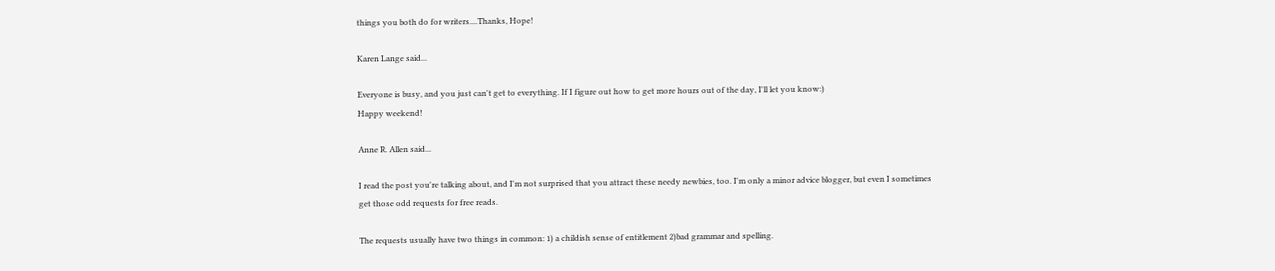things you both do for writers....Thanks, Hope!

Karen Lange said...

Everyone is busy, and you just can't get to everything. If I figure out how to get more hours out of the day, I'll let you know:)
Happy weekend!

Anne R. Allen said...

I read the post you're talking about, and I'm not surprised that you attract these needy newbies, too. I'm only a minor advice blogger, but even I sometimes get those odd requests for free reads.

The requests usually have two things in common: 1) a childish sense of entitlement 2)bad grammar and spelling.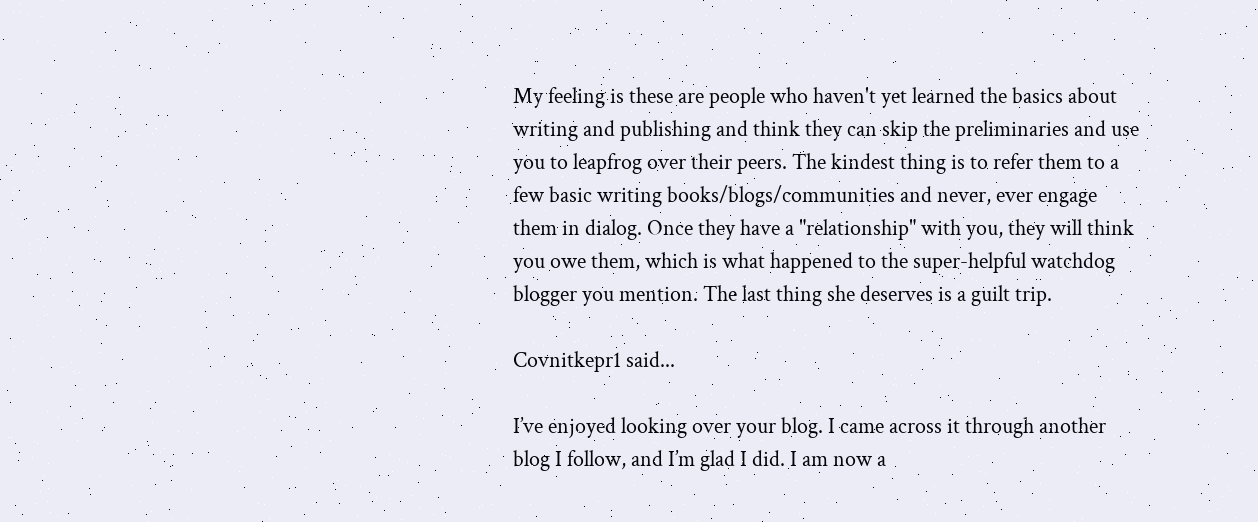My feeling is these are people who haven't yet learned the basics about writing and publishing and think they can skip the preliminaries and use you to leapfrog over their peers. The kindest thing is to refer them to a few basic writing books/blogs/communities and never, ever engage them in dialog. Once they have a "relationship" with you, they will think you owe them, which is what happened to the super-helpful watchdog blogger you mention. The last thing she deserves is a guilt trip.

Covnitkepr1 said...

I’ve enjoyed looking over your blog. I came across it through another blog I follow, and I’m glad I did. I am now a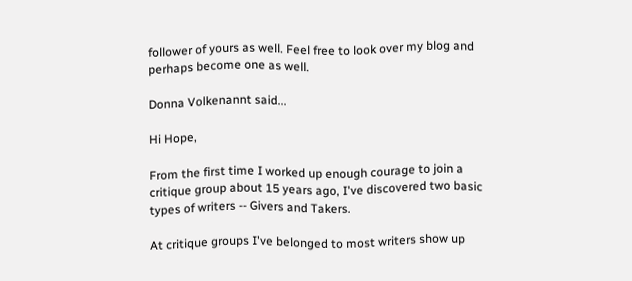follower of yours as well. Feel free to look over my blog and perhaps become one as well.

Donna Volkenannt said...

Hi Hope,

From the first time I worked up enough courage to join a critique group about 15 years ago, I've discovered two basic types of writers -- Givers and Takers.

At critique groups I've belonged to most writers show up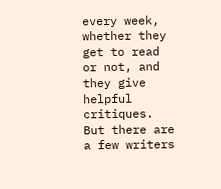every week, whether they get to read or not, and they give helpful critiques. But there are a few writers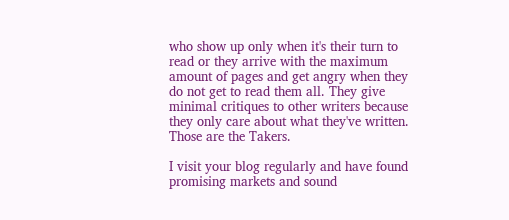who show up only when it's their turn to read or they arrive with the maximum amount of pages and get angry when they do not get to read them all. They give minimal critiques to other writers because they only care about what they've written. Those are the Takers.

I visit your blog regularly and have found promising markets and sound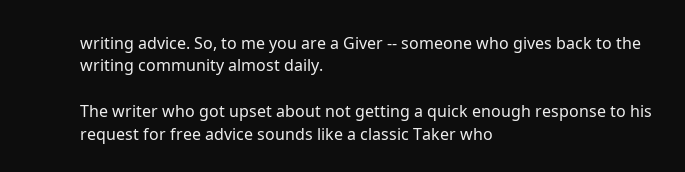writing advice. So, to me you are a Giver -- someone who gives back to the writing community almost daily.

The writer who got upset about not getting a quick enough response to his request for free advice sounds like a classic Taker who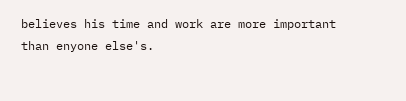believes his time and work are more important than enyone else's.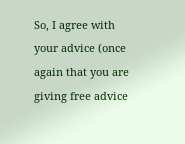So, I agree with your advice (once again that you are giving free advice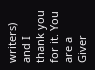writers) and I thank you for it. You are a Giver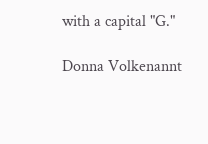with a capital "G."

Donna Volkenannt